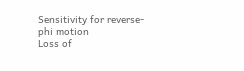Sensitivity for reverse-phi motion
Loss of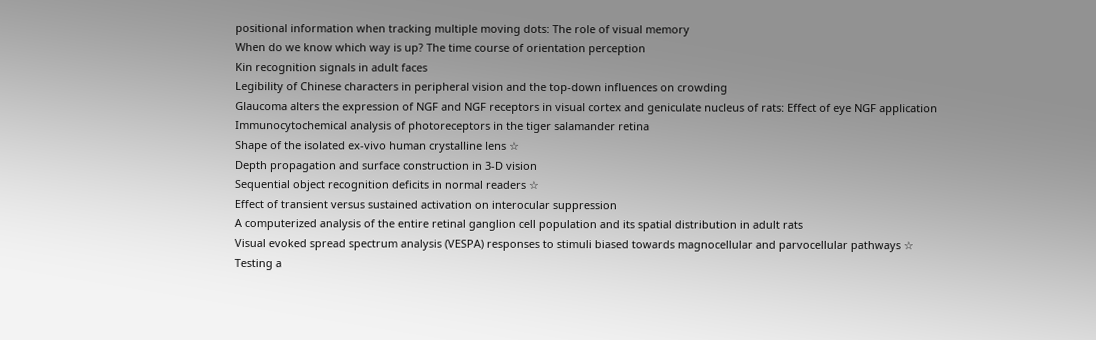positional information when tracking multiple moving dots: The role of visual memory
When do we know which way is up? The time course of orientation perception
Kin recognition signals in adult faces
Legibility of Chinese characters in peripheral vision and the top-down influences on crowding
Glaucoma alters the expression of NGF and NGF receptors in visual cortex and geniculate nucleus of rats: Effect of eye NGF application
Immunocytochemical analysis of photoreceptors in the tiger salamander retina
Shape of the isolated ex-vivo human crystalline lens ☆
Depth propagation and surface construction in 3-D vision
Sequential object recognition deficits in normal readers ☆
Effect of transient versus sustained activation on interocular suppression
A computerized analysis of the entire retinal ganglion cell population and its spatial distribution in adult rats
Visual evoked spread spectrum analysis (VESPA) responses to stimuli biased towards magnocellular and parvocellular pathways ☆
Testing a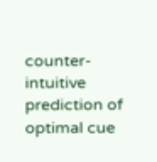counter-intuitive prediction of optimal cue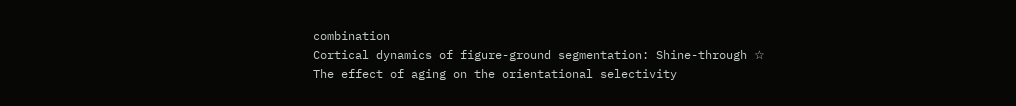combination
Cortical dynamics of figure-ground segmentation: Shine-through ☆
The effect of aging on the orientational selectivity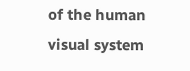of the human visual system